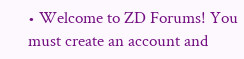• Welcome to ZD Forums! You must create an account and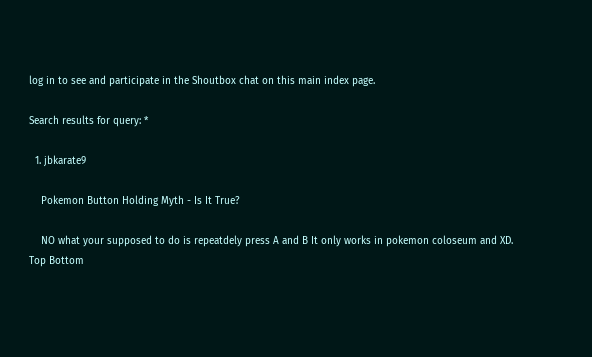log in to see and participate in the Shoutbox chat on this main index page.

Search results for query: *

  1. jbkarate9

    Pokemon Button Holding Myth - Is It True?

    NO what your supposed to do is repeatdely press A and B It only works in pokemon coloseum and XD.
Top Bottom